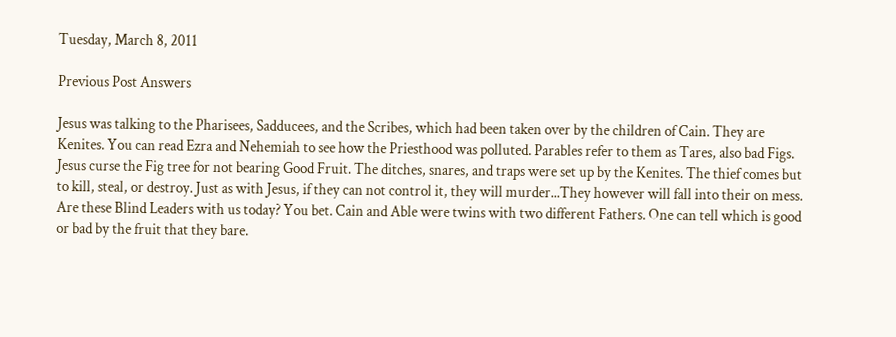Tuesday, March 8, 2011

Previous Post Answers

Jesus was talking to the Pharisees, Sadducees, and the Scribes, which had been taken over by the children of Cain. They are Kenites. You can read Ezra and Nehemiah to see how the Priesthood was polluted. Parables refer to them as Tares, also bad Figs. Jesus curse the Fig tree for not bearing Good Fruit. The ditches, snares, and traps were set up by the Kenites. The thief comes but to kill, steal, or destroy. Just as with Jesus, if they can not control it, they will murder...They however will fall into their on mess. Are these Blind Leaders with us today? You bet. Cain and Able were twins with two different Fathers. One can tell which is good or bad by the fruit that they bare.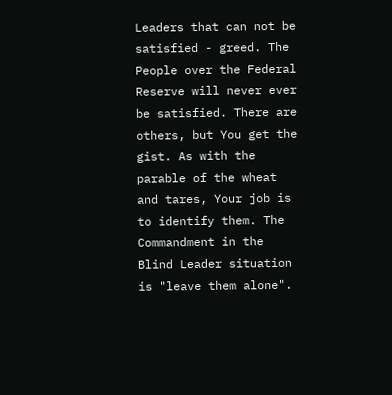Leaders that can not be satisfied - greed. The People over the Federal Reserve will never ever be satisfied. There are others, but You get the gist. As with the parable of the wheat and tares, Your job is to identify them. The Commandment in the Blind Leader situation is "leave them alone".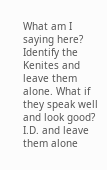What am I saying here? Identify the Kenites and leave them alone. What if they speak well and look good? I.D. and leave them alone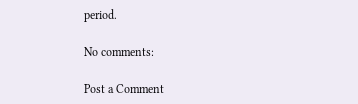period.

No comments:

Post a Comment